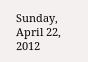Sunday, April 22, 2012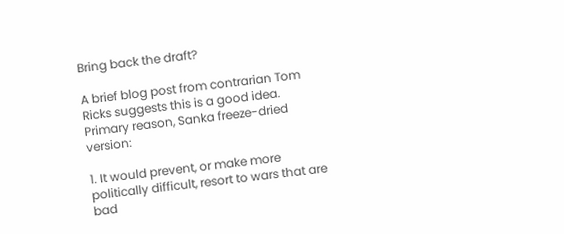Bring back the draft?

A brief blog post from contrarian Tom Ricks suggests this is a good idea. Primary reason, Sanka freeze-dried version:

1. It would prevent, or make more politically difficult, resort to wars that are bad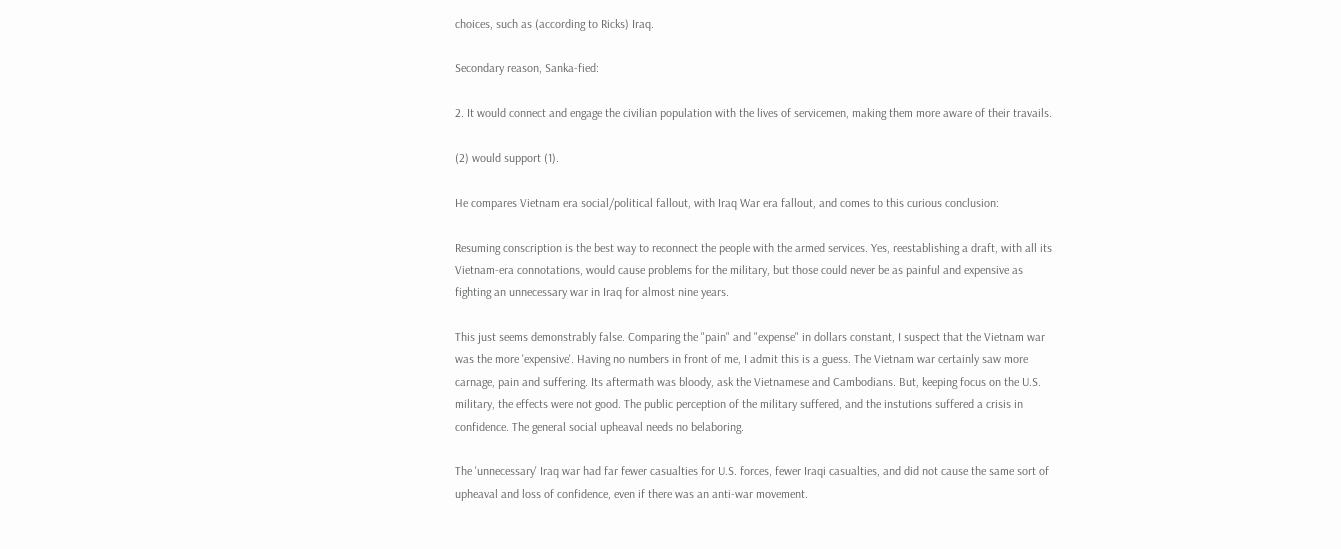choices, such as (according to Ricks) Iraq.

Secondary reason, Sanka-fied:

2. It would connect and engage the civilian population with the lives of servicemen, making them more aware of their travails.

(2) would support (1).

He compares Vietnam era social/political fallout, with Iraq War era fallout, and comes to this curious conclusion:

Resuming conscription is the best way to reconnect the people with the armed services. Yes, reestablishing a draft, with all its Vietnam-era connotations, would cause problems for the military, but those could never be as painful and expensive as fighting an unnecessary war in Iraq for almost nine years.

This just seems demonstrably false. Comparing the "pain" and "expense" in dollars constant, I suspect that the Vietnam war was the more 'expensive'. Having no numbers in front of me, I admit this is a guess. The Vietnam war certainly saw more carnage, pain and suffering. Its aftermath was bloody, ask the Vietnamese and Cambodians. But, keeping focus on the U.S. military, the effects were not good. The public perception of the military suffered, and the instutions suffered a crisis in confidence. The general social upheaval needs no belaboring.

The 'unnecessary' Iraq war had far fewer casualties for U.S. forces, fewer Iraqi casualties, and did not cause the same sort of upheaval and loss of confidence, even if there was an anti-war movement.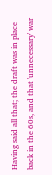Having said all that; the draft was in place back in the 60s, and that 'unnecessary' war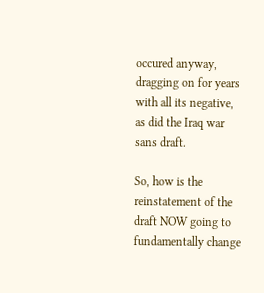occured anyway, dragging on for years with all its negative, as did the Iraq war sans draft.

So, how is the reinstatement of the draft NOW going to fundamentally change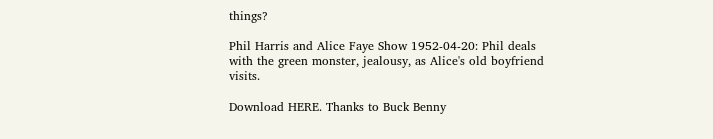things?

Phil Harris and Alice Faye Show 1952-04-20: Phil deals with the green monster, jealousy, as Alice's old boyfriend visits.

Download HERE. Thanks to Buck Benny